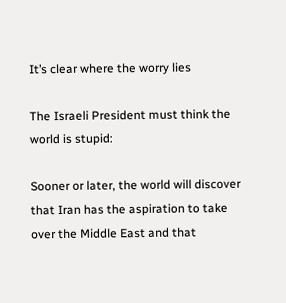It’s clear where the worry lies

The Israeli President must think the world is stupid:

Sooner or later, the world will discover that Iran has the aspiration to take over the Middle East and that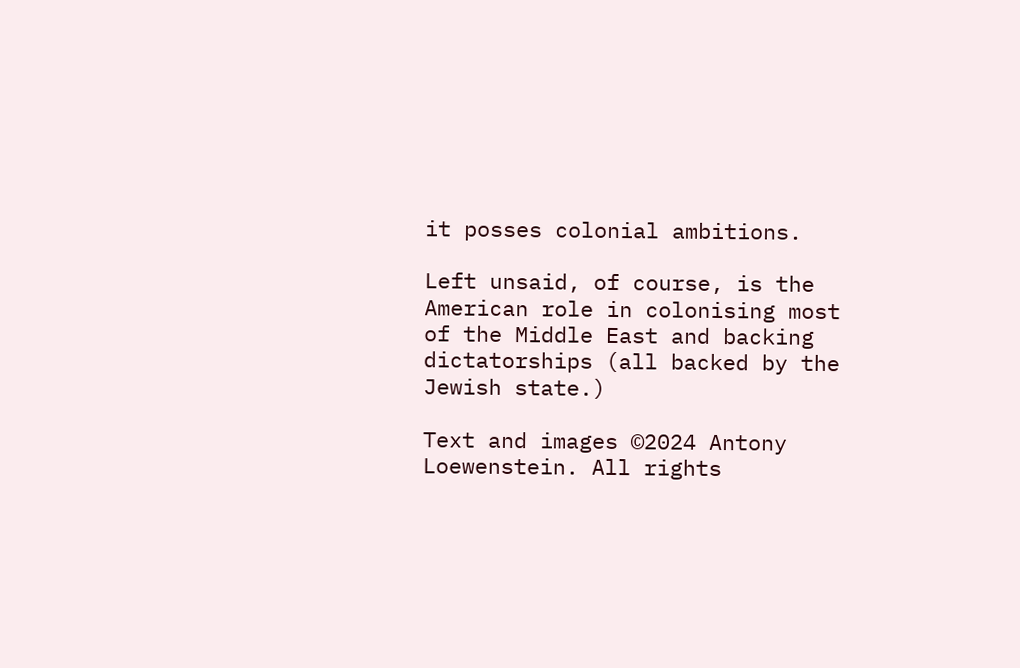it posses colonial ambitions.

Left unsaid, of course, is the American role in colonising most of the Middle East and backing dictatorships (all backed by the Jewish state.)

Text and images ©2024 Antony Loewenstein. All rights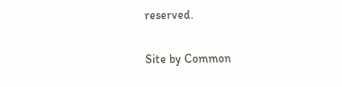reserved.

Site by Common